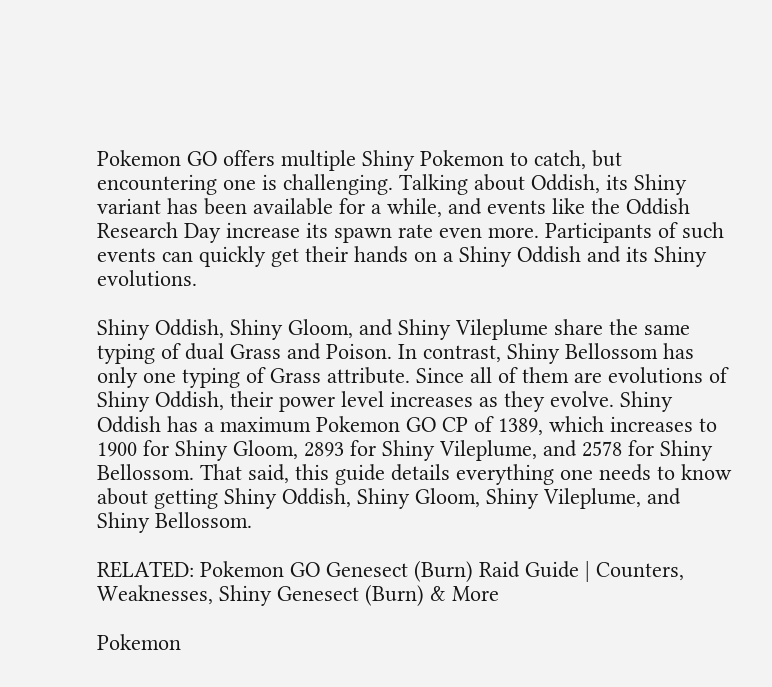Pokemon GO offers multiple Shiny Pokemon to catch, but encountering one is challenging. Talking about Oddish, its Shiny variant has been available for a while, and events like the Oddish Research Day increase its spawn rate even more. Participants of such events can quickly get their hands on a Shiny Oddish and its Shiny evolutions.

Shiny Oddish, Shiny Gloom, and Shiny Vileplume share the same typing of dual Grass and Poison. In contrast, Shiny Bellossom has only one typing of Grass attribute. Since all of them are evolutions of Shiny Oddish, their power level increases as they evolve. Shiny Oddish has a maximum Pokemon GO CP of 1389, which increases to 1900 for Shiny Gloom, 2893 for Shiny Vileplume, and 2578 for Shiny Bellossom. That said, this guide details everything one needs to know about getting Shiny Oddish, Shiny Gloom, Shiny Vileplume, and Shiny Bellossom.

RELATED: Pokemon GO Genesect (Burn) Raid Guide | Counters, Weaknesses, Shiny Genesect (Burn) & More

Pokemon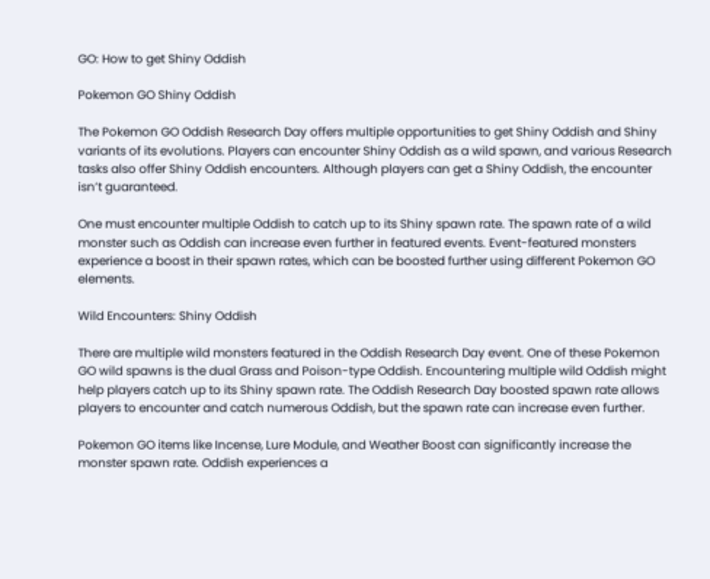GO: How to get Shiny Oddish

Pokemon GO Shiny Oddish

The Pokemon GO Oddish Research Day offers multiple opportunities to get Shiny Oddish and Shiny variants of its evolutions. Players can encounter Shiny Oddish as a wild spawn, and various Research tasks also offer Shiny Oddish encounters. Although players can get a Shiny Oddish, the encounter isn’t guaranteed.

One must encounter multiple Oddish to catch up to its Shiny spawn rate. The spawn rate of a wild monster such as Oddish can increase even further in featured events. Event-featured monsters experience a boost in their spawn rates, which can be boosted further using different Pokemon GO elements.

Wild Encounters: Shiny Oddish

There are multiple wild monsters featured in the Oddish Research Day event. One of these Pokemon GO wild spawns is the dual Grass and Poison-type Oddish. Encountering multiple wild Oddish might help players catch up to its Shiny spawn rate. The Oddish Research Day boosted spawn rate allows players to encounter and catch numerous Oddish, but the spawn rate can increase even further.

Pokemon GO items like Incense, Lure Module, and Weather Boost can significantly increase the monster spawn rate. Oddish experiences a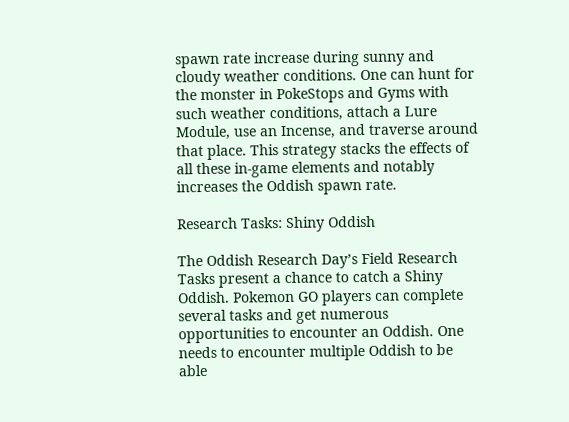spawn rate increase during sunny and cloudy weather conditions. One can hunt for the monster in PokeStops and Gyms with such weather conditions, attach a Lure Module, use an Incense, and traverse around that place. This strategy stacks the effects of all these in-game elements and notably increases the Oddish spawn rate.

Research Tasks: Shiny Oddish

The Oddish Research Day’s Field Research Tasks present a chance to catch a Shiny Oddish. Pokemon GO players can complete several tasks and get numerous opportunities to encounter an Oddish. One needs to encounter multiple Oddish to be able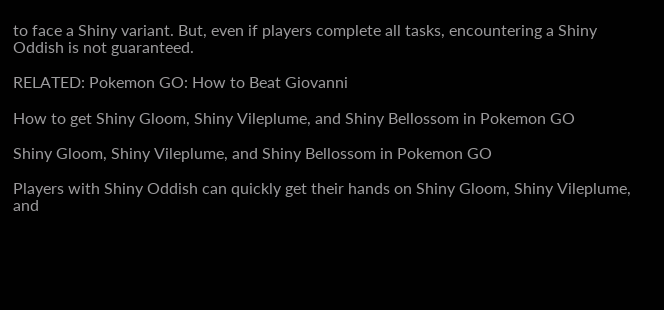to face a Shiny variant. But, even if players complete all tasks, encountering a Shiny Oddish is not guaranteed.

RELATED: Pokemon GO: How to Beat Giovanni

How to get Shiny Gloom, Shiny Vileplume, and Shiny Bellossom in Pokemon GO

Shiny Gloom, Shiny Vileplume, and Shiny Bellossom in Pokemon GO

Players with Shiny Oddish can quickly get their hands on Shiny Gloom, Shiny Vileplume, and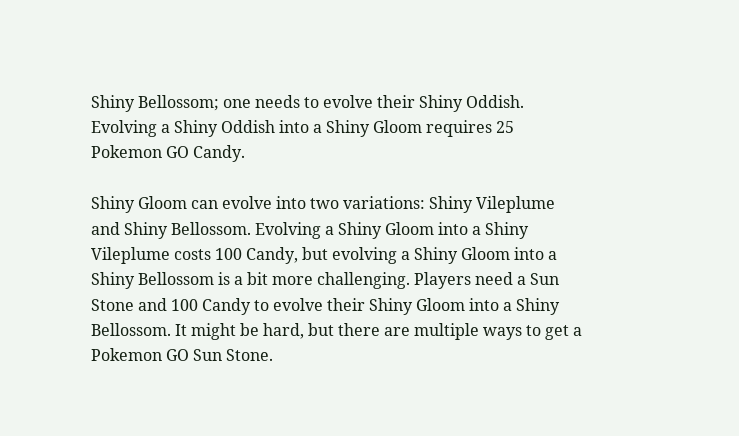Shiny Bellossom; one needs to evolve their Shiny Oddish. Evolving a Shiny Oddish into a Shiny Gloom requires 25 Pokemon GO Candy.

Shiny Gloom can evolve into two variations: Shiny Vileplume and Shiny Bellossom. Evolving a Shiny Gloom into a Shiny Vileplume costs 100 Candy, but evolving a Shiny Gloom into a Shiny Bellossom is a bit more challenging. Players need a Sun Stone and 100 Candy to evolve their Shiny Gloom into a Shiny Bellossom. It might be hard, but there are multiple ways to get a Pokemon GO Sun Stone.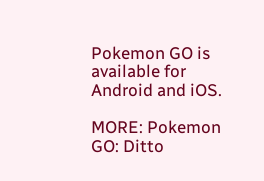Pokemon GO is available for Android and iOS.

MORE: Pokemon GO: Ditto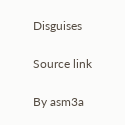Disguises

Source link

By asm3a